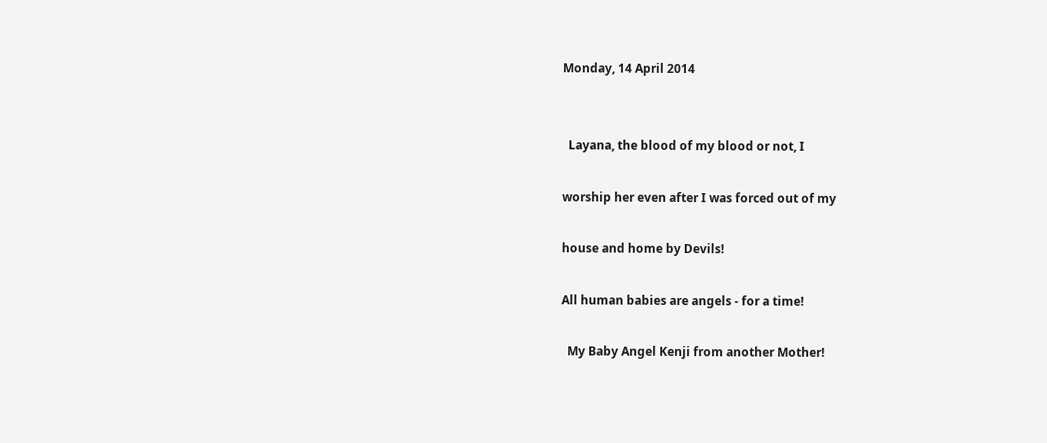Monday, 14 April 2014


  Layana, the blood of my blood or not, I

worship her even after I was forced out of my

house and home by Devils!

All human babies are angels - for a time!

  My Baby Angel Kenji from another Mother!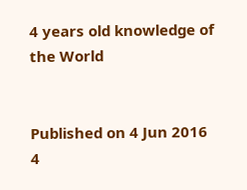4 years old knowledge of the World


Published on 4 Jun 2016
4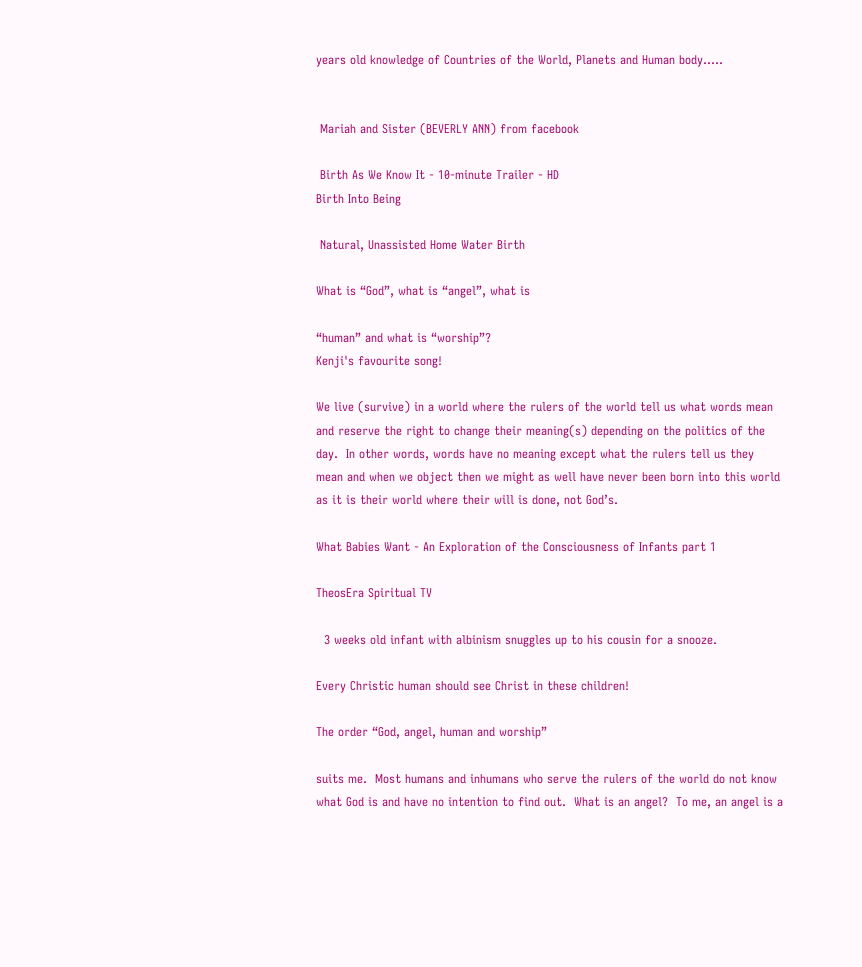years old knowledge of Countries of the World, Planets and Human body.....


 Mariah and Sister (BEVERLY ANN) from facebook

 Birth As We Know It - 10-minute Trailer - HD
Birth Into Being

 Natural, Unassisted Home Water Birth

What is “God”, what is “angel”, what is

“human” and what is “worship”?
Kenji's favourite song!

We live (survive) in a world where the rulers of the world tell us what words mean and reserve the right to change their meaning(s) depending on the politics of the day.  In other words, words have no meaning except what the rulers tell us they mean and when we object then we might as well have never been born into this world as it is their world where their will is done, not God’s.

What Babies Want - An Exploration of the Consciousness of Infants part 1

TheosEra Spiritual TV

  3 weeks old infant with albinism snuggles up to his cousin for a snooze.

Every Christic human should see Christ in these children!

The order “God, angel, human and worship”

suits me.  Most humans and inhumans who serve the rulers of the world do not know what God is and have no intention to find out.  What is an angel?  To me, an angel is a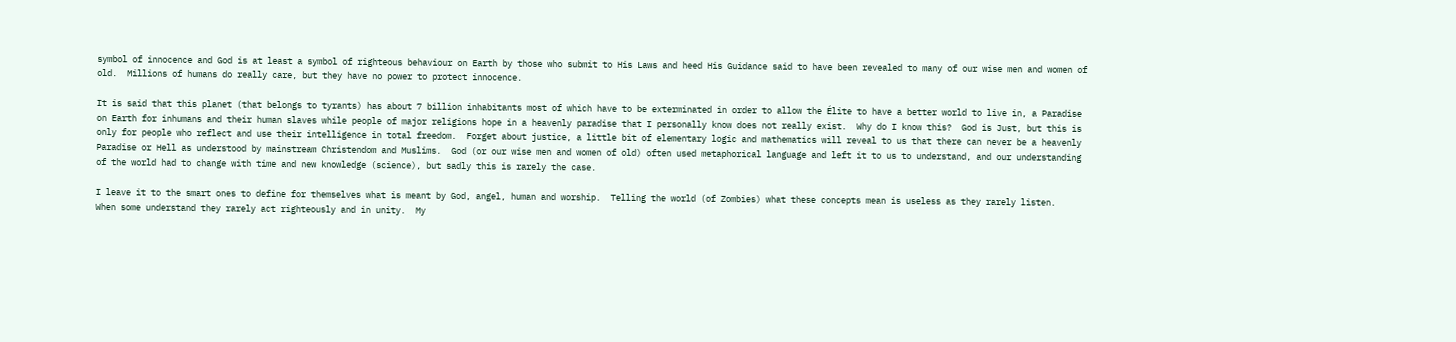symbol of innocence and God is at least a symbol of righteous behaviour on Earth by those who submit to His Laws and heed His Guidance said to have been revealed to many of our wise men and women of old.  Millions of humans do really care, but they have no power to protect innocence.

It is said that this planet (that belongs to tyrants) has about 7 billion inhabitants most of which have to be exterminated in order to allow the Élite to have a better world to live in, a Paradise on Earth for inhumans and their human slaves while people of major religions hope in a heavenly paradise that I personally know does not really exist.  Why do I know this?  God is Just, but this is only for people who reflect and use their intelligence in total freedom.  Forget about justice, a little bit of elementary logic and mathematics will reveal to us that there can never be a heavenly Paradise or Hell as understood by mainstream Christendom and Muslims.  God (or our wise men and women of old) often used metaphorical language and left it to us to understand, and our understanding of the world had to change with time and new knowledge (science), but sadly this is rarely the case.

I leave it to the smart ones to define for themselves what is meant by God, angel, human and worship.  Telling the world (of Zombies) what these concepts mean is useless as they rarely listen.   When some understand they rarely act righteously and in unity.  My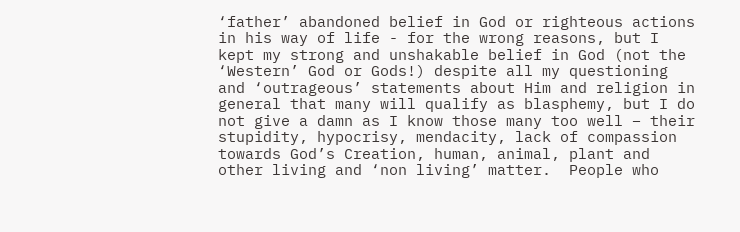‘father’ abandoned belief in God or righteous actions in his way of life - for the wrong reasons, but I kept my strong and unshakable belief in God (not the ‘Western’ God or Gods!) despite all my questioning and ‘outrageous’ statements about Him and religion in general that many will qualify as blasphemy, but I do not give a damn as I know those many too well – their stupidity, hypocrisy, mendacity, lack of compassion towards God’s Creation, human, animal, plant and other living and ‘non living’ matter.  People who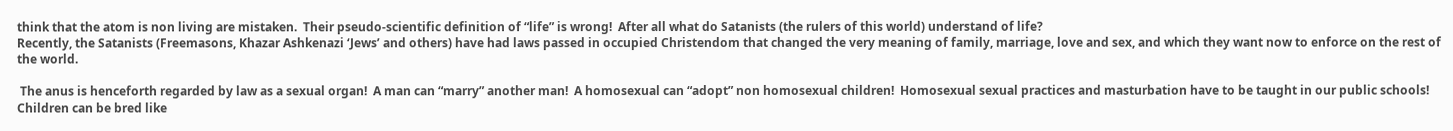think that the atom is non living are mistaken.  Their pseudo-scientific definition of “life” is wrong!  After all what do Satanists (the rulers of this world) understand of life?
Recently, the Satanists (Freemasons, Khazar Ashkenazi ‘Jews’ and others) have had laws passed in occupied Christendom that changed the very meaning of family, marriage, love and sex, and which they want now to enforce on the rest of the world.

 The anus is henceforth regarded by law as a sexual organ!  A man can “marry” another man!  A homosexual can “adopt” non homosexual children!  Homosexual sexual practices and masturbation have to be taught in our public schools!  Children can be bred like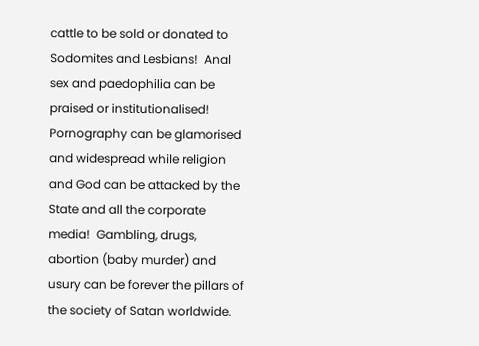cattle to be sold or donated to Sodomites and Lesbians!  Anal sex and paedophilia can be praised or institutionalised!  Pornography can be glamorised and widespread while religion and God can be attacked by the State and all the corporate media!  Gambling, drugs, abortion (baby murder) and usury can be forever the pillars of the society of Satan worldwide.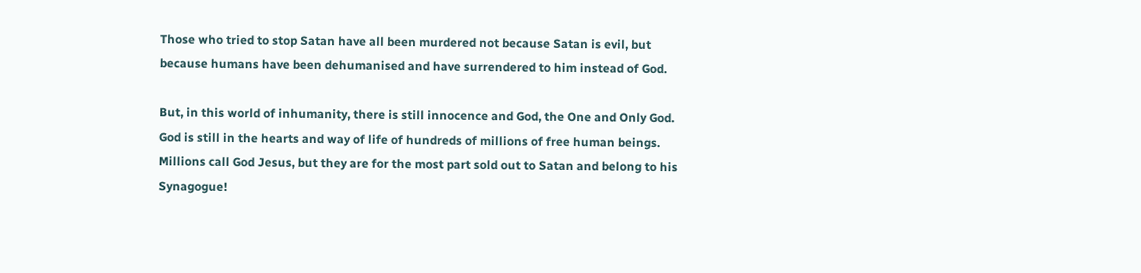Those who tried to stop Satan have all been murdered not because Satan is evil, but because humans have been dehumanised and have surrendered to him instead of God.

But, in this world of inhumanity, there is still innocence and God, the One and Only God.  God is still in the hearts and way of life of hundreds of millions of free human beings.  Millions call God Jesus, but they are for the most part sold out to Satan and belong to his Synagogue!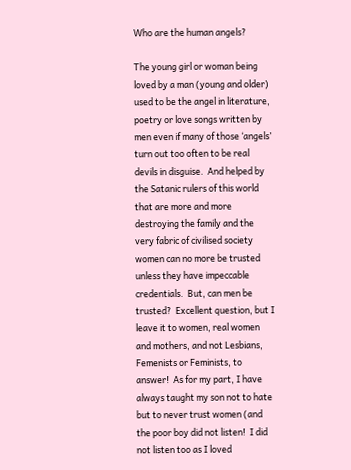Who are the human angels?

The young girl or woman being loved by a man (young and older) used to be the angel in literature, poetry or love songs written by men even if many of those ‘angels’ turn out too often to be real devils in disguise.  And helped by the Satanic rulers of this world that are more and more destroying the family and the very fabric of civilised society women can no more be trusted unless they have impeccable credentials.  But, can men be trusted?  Excellent question, but I leave it to women, real women and mothers, and not Lesbians, Femenists or Feminists, to answer!  As for my part, I have always taught my son not to hate but to never trust women (and the poor boy did not listen!  I did not listen too as I loved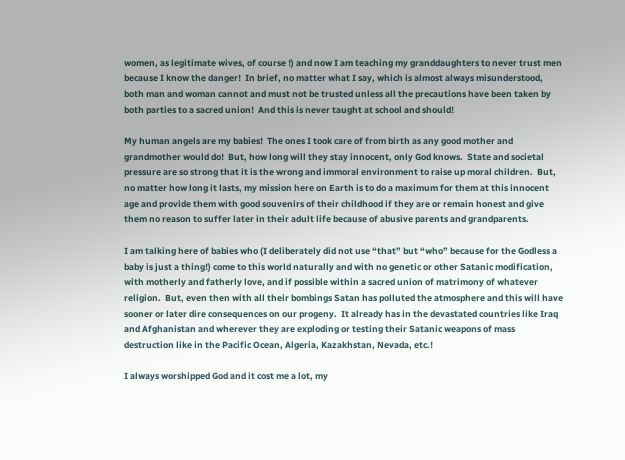women, as legitimate wives, of course !) and now I am teaching my granddaughters to never trust men because I know the danger!  In brief, no matter what I say, which is almost always misunderstood, both man and woman cannot and must not be trusted unless all the precautions have been taken by both parties to a sacred union!  And this is never taught at school and should!

My human angels are my babies!  The ones I took care of from birth as any good mother and grandmother would do!  But, how long will they stay innocent, only God knows.  State and societal pressure are so strong that it is the wrong and immoral environment to raise up moral children.  But, no matter how long it lasts, my mission here on Earth is to do a maximum for them at this innocent age and provide them with good souvenirs of their childhood if they are or remain honest and give them no reason to suffer later in their adult life because of abusive parents and grandparents.

I am talking here of babies who (I deliberately did not use “that” but “who” because for the Godless a baby is just a thing!) come to this world naturally and with no genetic or other Satanic modification, with motherly and fatherly love, and if possible within a sacred union of matrimony of whatever religion.  But, even then with all their bombings Satan has polluted the atmosphere and this will have sooner or later dire consequences on our progeny.  It already has in the devastated countries like Iraq and Afghanistan and wherever they are exploding or testing their Satanic weapons of mass destruction like in the Pacific Ocean, Algeria, Kazakhstan, Nevada, etc.!

I always worshipped God and it cost me a lot, my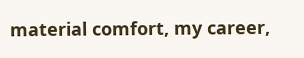material comfort, my career,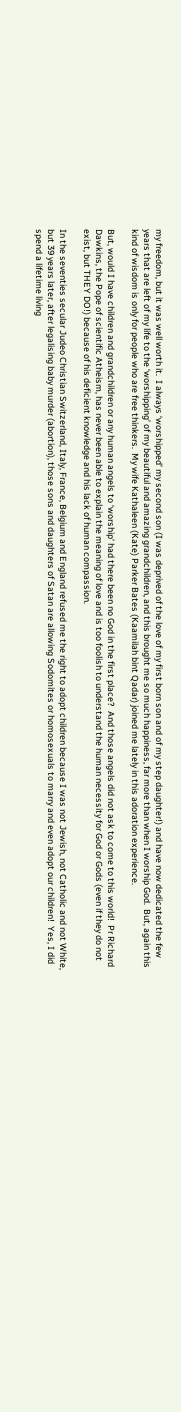my freedom, but it was well worth it.  I always ‘worshipped’ my second son (I was deprived of the love of my first born son and of my step daughter!) and have now dedicated the few years that are left of my life to the ‘worshipping’ of my beautiful and amazing grandchildren, and this brought me so much happiness, far more than when I worship God.  But, again this kind of wisdom is only for people who are free thinkers.  My wife Kathaleen (Kate) Parker Bates (Kaamilah bint Qadar) joined me lately in this adoration experience.

But, would I have children and grandchildren or any human angels to ‘worship’ had there been no God in the first place?  And those angels did not ask to come to this world!  Pr Richard Dawkins, the Pope of scientific Atheism, has never been able to explain the meaning of love and is too foolish to understand the human necessity for God or Gods (even if they do not exist, but THEY DO!) because of his deficient knowledge and his lack of human compassion.

In the seventies secular Judeo Christian Switzerland, Italy, France, Belgium and England refused me the right to adopt children because I was not Jewish, not Catholic and not White, but 39 years later, after legalising baby murder (abortion), those sons and daughters of Satan are allowing Sodomites or homosexuals to marry and even adopt our children!  Yes, I did spend a lifetime living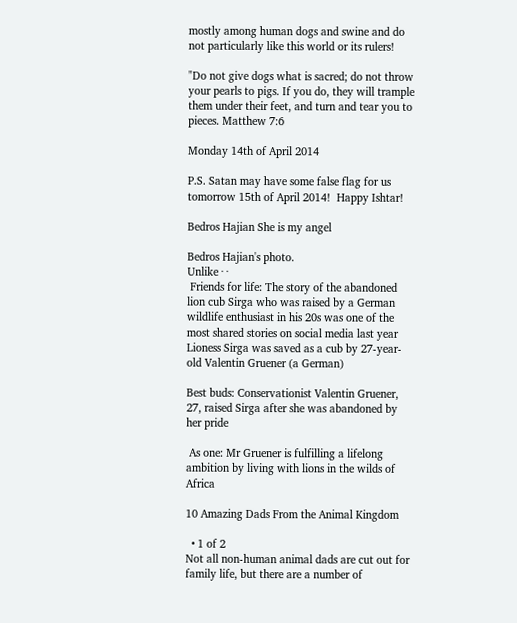mostly among human dogs and swine and do not particularly like this world or its rulers!

"Do not give dogs what is sacred; do not throw your pearls to pigs. If you do, they will trample them under their feet, and turn and tear you to pieces. Matthew 7:6

Monday 14th of April 2014

P.S. Satan may have some false flag for us tomorrow 15th of April 2014!  Happy Ishtar!

Bedros Hajian She is my angel

Bedros Hajian's photo.
Unlike · ·
 Friends for life: The story of the abandoned lion cub Sirga who was raised by a German wildlife enthusiast in his 20s was one of the most shared stories on social media last year
Lioness Sirga was saved as a cub by 27-year-old Valentin Gruener (a German)

Best buds: Conservationist Valentin Gruener, 27, raised Sirga after she was abandoned by her pride

 As one: Mr Gruener is fulfilling a lifelong ambition by living with lions in the wilds of Africa

10 Amazing Dads From the Animal Kingdom

  • 1 of 2
Not all non-human animal dads are cut out for family life, but there are a number of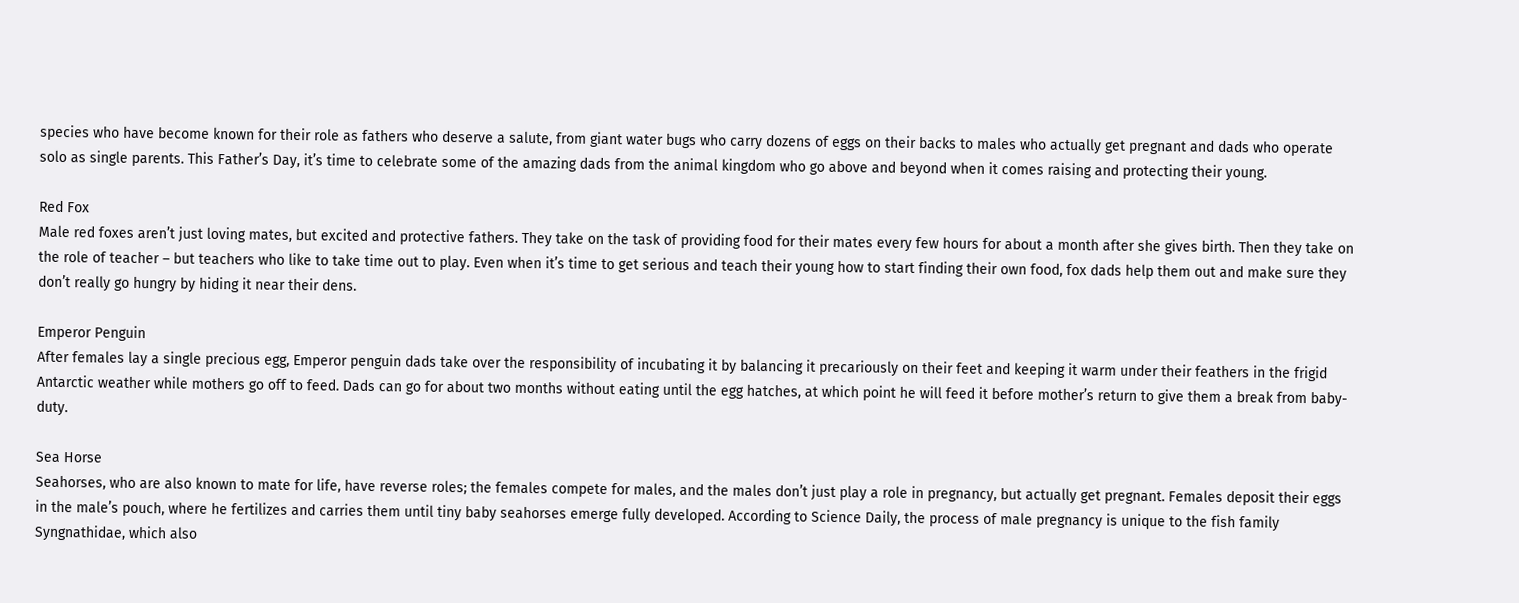species who have become known for their role as fathers who deserve a salute, from giant water bugs who carry dozens of eggs on their backs to males who actually get pregnant and dads who operate solo as single parents. This Father’s Day, it’s time to celebrate some of the amazing dads from the animal kingdom who go above and beyond when it comes raising and protecting their young.

Red Fox
Male red foxes aren’t just loving mates, but excited and protective fathers. They take on the task of providing food for their mates every few hours for about a month after she gives birth. Then they take on the role of teacher – but teachers who like to take time out to play. Even when it’s time to get serious and teach their young how to start finding their own food, fox dads help them out and make sure they don’t really go hungry by hiding it near their dens.

Emperor Penguin
After females lay a single precious egg, Emperor penguin dads take over the responsibility of incubating it by balancing it precariously on their feet and keeping it warm under their feathers in the frigid Antarctic weather while mothers go off to feed. Dads can go for about two months without eating until the egg hatches, at which point he will feed it before mother’s return to give them a break from baby-duty.

Sea Horse
Seahorses, who are also known to mate for life, have reverse roles; the females compete for males, and the males don’t just play a role in pregnancy, but actually get pregnant. Females deposit their eggs in the male’s pouch, where he fertilizes and carries them until tiny baby seahorses emerge fully developed. According to Science Daily, the process of male pregnancy is unique to the fish family Syngnathidae, which also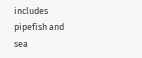includes pipefish and sea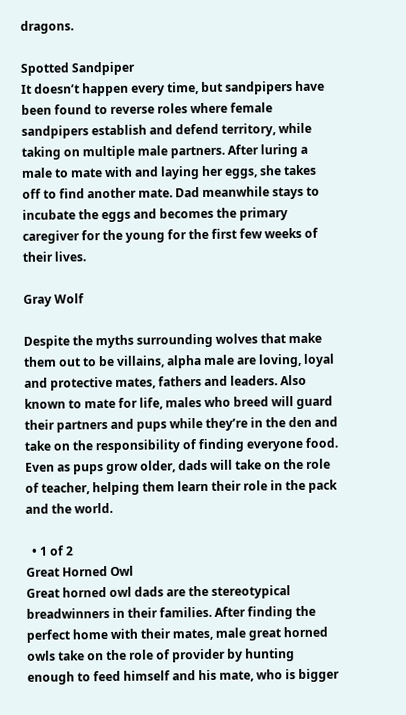dragons.

Spotted Sandpiper
It doesn’t happen every time, but sandpipers have been found to reverse roles where female sandpipers establish and defend territory, while taking on multiple male partners. After luring a male to mate with and laying her eggs, she takes off to find another mate. Dad meanwhile stays to incubate the eggs and becomes the primary caregiver for the young for the first few weeks of their lives.

Gray Wolf

Despite the myths surrounding wolves that make them out to be villains, alpha male are loving, loyal and protective mates, fathers and leaders. Also known to mate for life, males who breed will guard their partners and pups while they’re in the den and take on the responsibility of finding everyone food. Even as pups grow older, dads will take on the role of teacher, helping them learn their role in the pack and the world.

  • 1 of 2
Great Horned Owl
Great horned owl dads are the stereotypical breadwinners in their families. After finding the perfect home with their mates, male great horned owls take on the role of provider by hunting enough to feed himself and his mate, who is bigger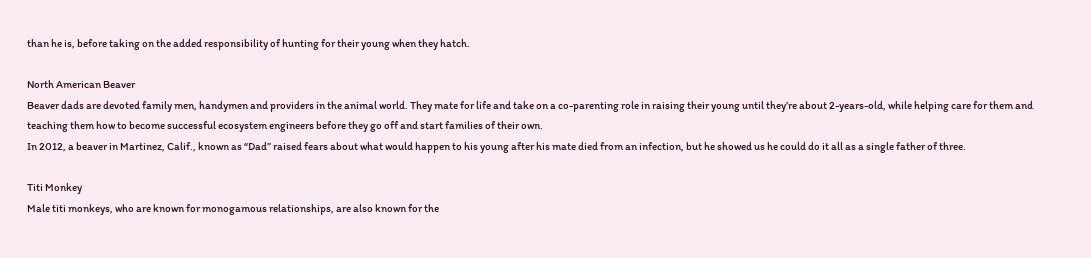than he is, before taking on the added responsibility of hunting for their young when they hatch.

North American Beaver
Beaver dads are devoted family men, handymen and providers in the animal world. They mate for life and take on a co-parenting role in raising their young until they’re about 2-years-old, while helping care for them and teaching them how to become successful ecosystem engineers before they go off and start families of their own.
In 2012, a beaver in Martinez, Calif., known as “Dad” raised fears about what would happen to his young after his mate died from an infection, but he showed us he could do it all as a single father of three.

Titi Monkey
Male titi monkeys, who are known for monogamous relationships, are also known for the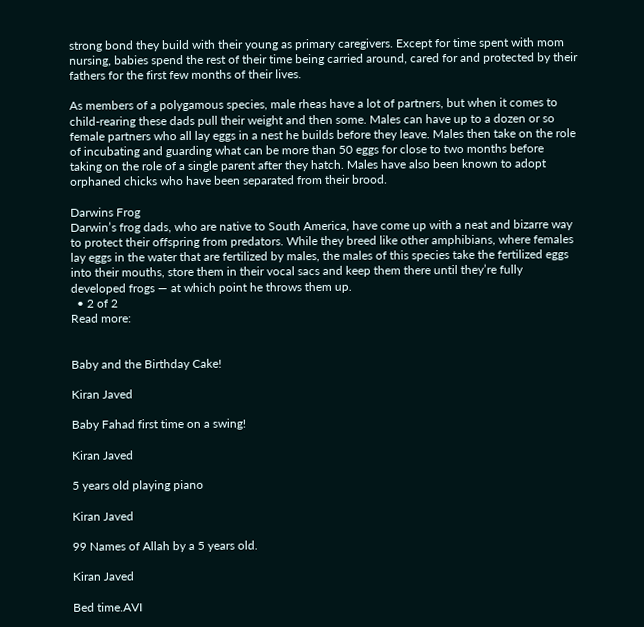strong bond they build with their young as primary caregivers. Except for time spent with mom nursing, babies spend the rest of their time being carried around, cared for and protected by their fathers for the first few months of their lives.

As members of a polygamous species, male rheas have a lot of partners, but when it comes to child-rearing these dads pull their weight and then some. Males can have up to a dozen or so female partners who all lay eggs in a nest he builds before they leave. Males then take on the role of incubating and guarding what can be more than 50 eggs for close to two months before taking on the role of a single parent after they hatch. Males have also been known to adopt orphaned chicks who have been separated from their brood.

Darwins Frog
Darwin’s frog dads, who are native to South America, have come up with a neat and bizarre way to protect their offspring from predators. While they breed like other amphibians, where females lay eggs in the water that are fertilized by males, the males of this species take the fertilized eggs into their mouths, store them in their vocal sacs and keep them there until they’re fully developed frogs — at which point he throws them up.
  • 2 of 2
Read more:


Baby and the Birthday Cake!

Kiran Javed

Baby Fahad first time on a swing!

Kiran Javed

5 years old playing piano

Kiran Javed

99 Names of Allah by a 5 years old.

Kiran Javed

Bed time.AVI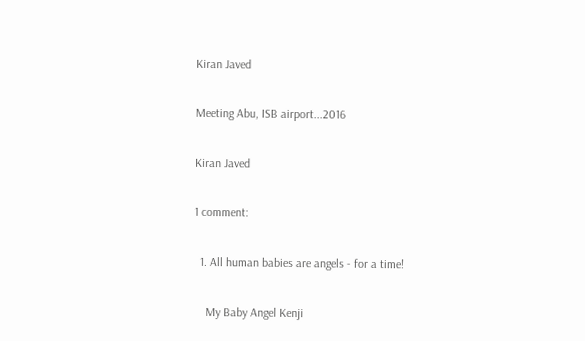Kiran Javed

Meeting Abu, ISB airport...2016

Kiran Javed

1 comment:

  1. All human babies are angels - for a time!

    My Baby Angel Kenji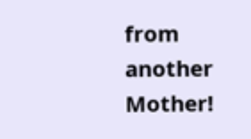from another Mother!